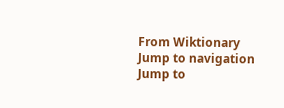From Wiktionary
Jump to navigation Jump to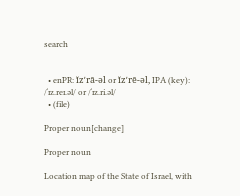search


  • enPR: ĭzʹrā-əl or ĭzʹrē-əl, IPA (key): /ˈɪz.reɪ.əl/ or /ˈɪz.ri.əl/
  • (file)

Proper noun[change]

Proper noun

Location map of the State of Israel, with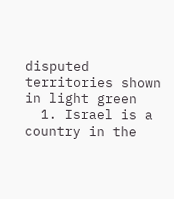disputed territories shown in light green
  1. Israel is a country in the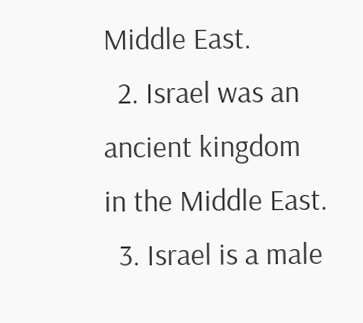Middle East.
  2. Israel was an ancient kingdom in the Middle East.
  3. Israel is a male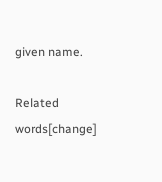given name.

Related words[change]